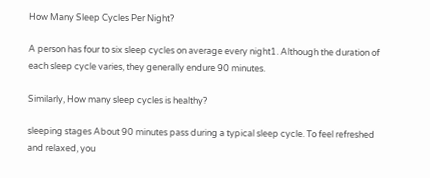How Many Sleep Cycles Per Night?

A person has four to six sleep cycles on average every night1. Although the duration of each sleep cycle varies, they generally endure 90 minutes.

Similarly, How many sleep cycles is healthy?

sleeping stages About 90 minutes pass during a typical sleep cycle. To feel refreshed and relaxed, you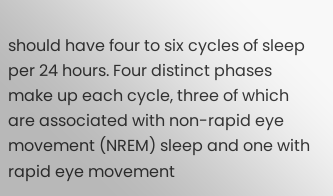should have four to six cycles of sleep per 24 hours. Four distinct phases make up each cycle, three of which are associated with non-rapid eye movement (NREM) sleep and one with rapid eye movement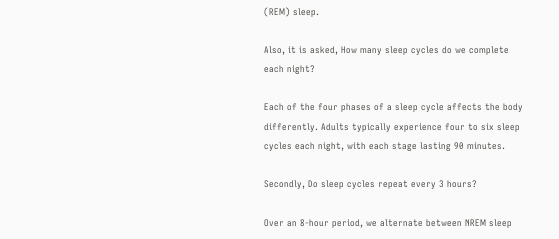(REM) sleep.

Also, it is asked, How many sleep cycles do we complete each night?

Each of the four phases of a sleep cycle affects the body differently. Adults typically experience four to six sleep cycles each night, with each stage lasting 90 minutes.

Secondly, Do sleep cycles repeat every 3 hours?

Over an 8-hour period, we alternate between NREM sleep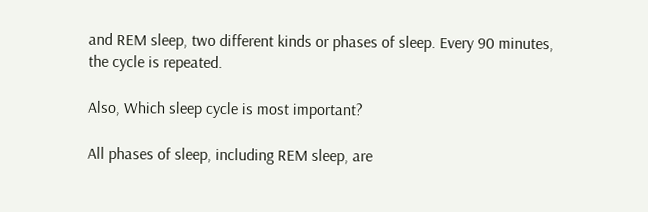and REM sleep, two different kinds or phases of sleep. Every 90 minutes, the cycle is repeated.

Also, Which sleep cycle is most important?

All phases of sleep, including REM sleep, are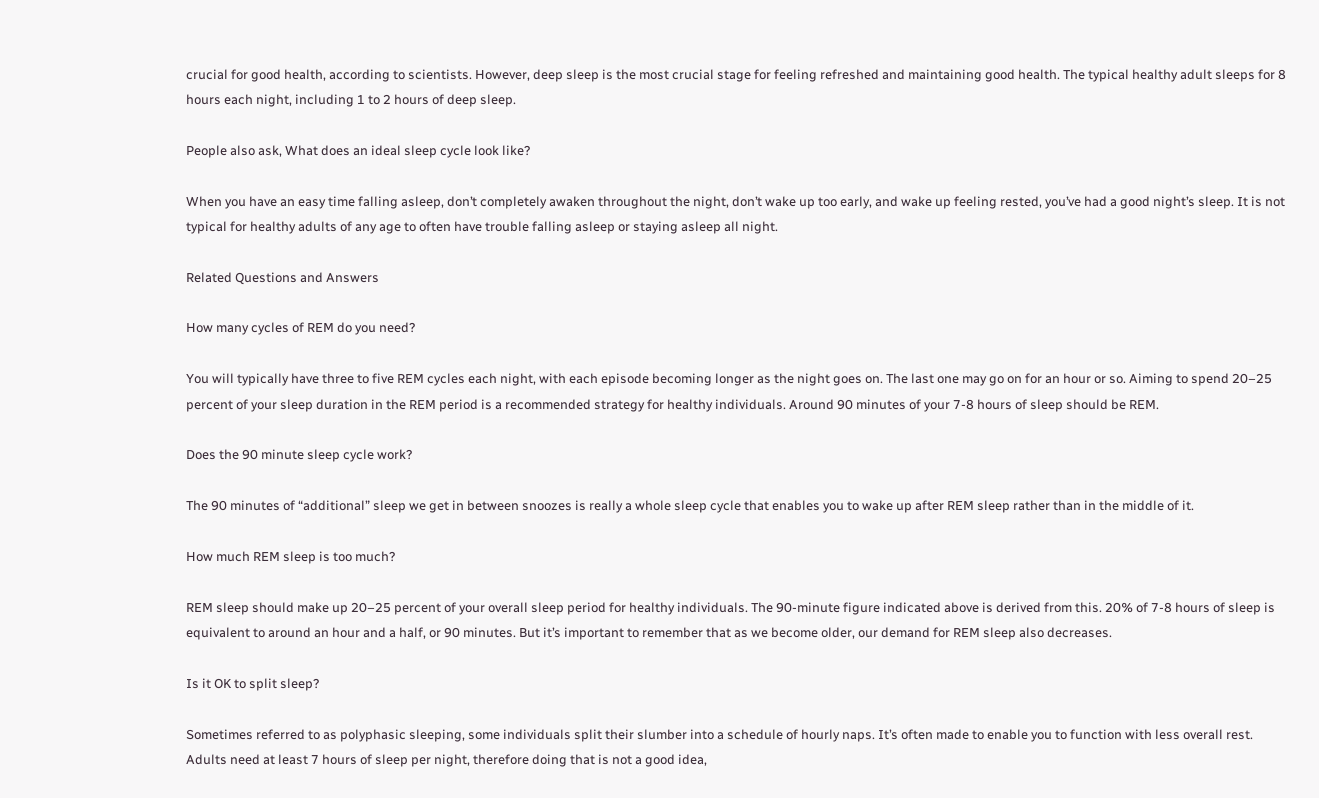crucial for good health, according to scientists. However, deep sleep is the most crucial stage for feeling refreshed and maintaining good health. The typical healthy adult sleeps for 8 hours each night, including 1 to 2 hours of deep sleep.

People also ask, What does an ideal sleep cycle look like?

When you have an easy time falling asleep, don’t completely awaken throughout the night, don’t wake up too early, and wake up feeling rested, you’ve had a good night’s sleep. It is not typical for healthy adults of any age to often have trouble falling asleep or staying asleep all night.

Related Questions and Answers

How many cycles of REM do you need?

You will typically have three to five REM cycles each night, with each episode becoming longer as the night goes on. The last one may go on for an hour or so. Aiming to spend 20–25 percent of your sleep duration in the REM period is a recommended strategy for healthy individuals. Around 90 minutes of your 7-8 hours of sleep should be REM.

Does the 90 minute sleep cycle work?

The 90 minutes of “additional” sleep we get in between snoozes is really a whole sleep cycle that enables you to wake up after REM sleep rather than in the middle of it.

How much REM sleep is too much?

REM sleep should make up 20–25 percent of your overall sleep period for healthy individuals. The 90-minute figure indicated above is derived from this. 20% of 7-8 hours of sleep is equivalent to around an hour and a half, or 90 minutes. But it’s important to remember that as we become older, our demand for REM sleep also decreases.

Is it OK to split sleep?

Sometimes referred to as polyphasic sleeping, some individuals split their slumber into a schedule of hourly naps. It’s often made to enable you to function with less overall rest. Adults need at least 7 hours of sleep per night, therefore doing that is not a good idea,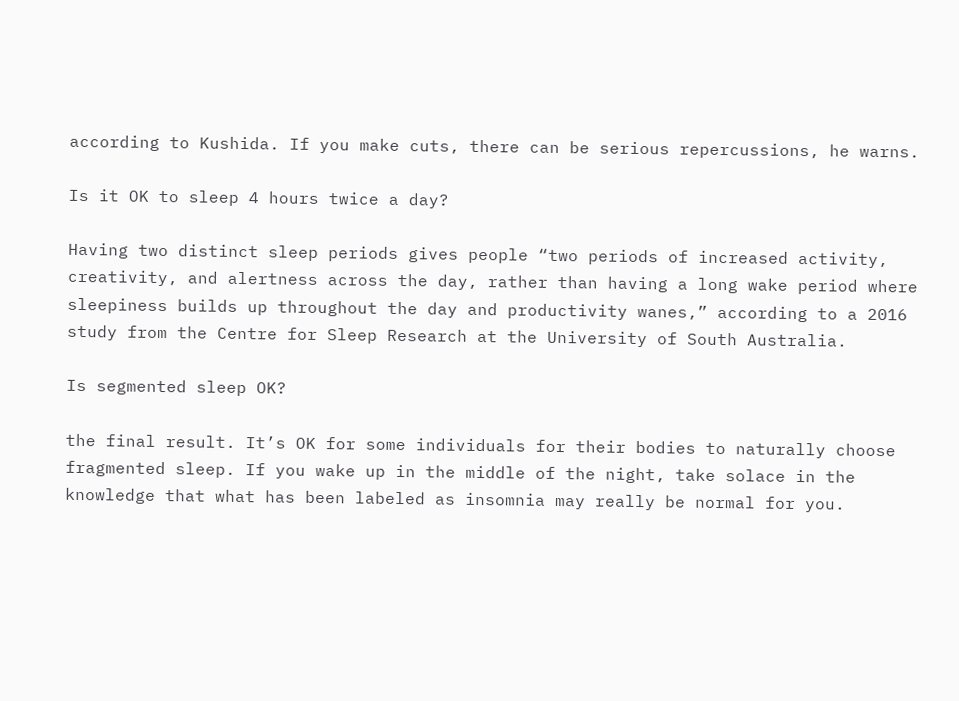according to Kushida. If you make cuts, there can be serious repercussions, he warns.

Is it OK to sleep 4 hours twice a day?

Having two distinct sleep periods gives people “two periods of increased activity, creativity, and alertness across the day, rather than having a long wake period where sleepiness builds up throughout the day and productivity wanes,” according to a 2016 study from the Centre for Sleep Research at the University of South Australia.

Is segmented sleep OK?

the final result. It’s OK for some individuals for their bodies to naturally choose fragmented sleep. If you wake up in the middle of the night, take solace in the knowledge that what has been labeled as insomnia may really be normal for you.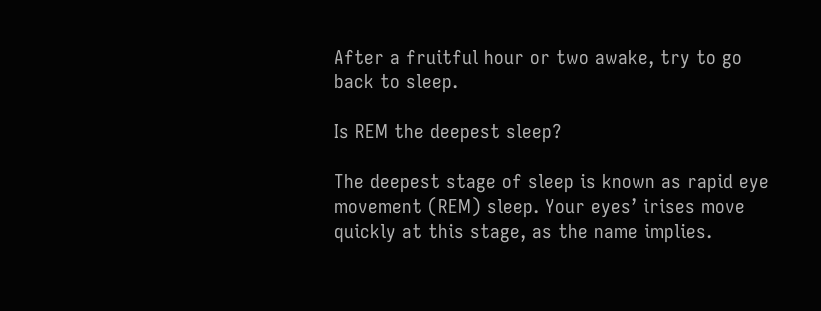After a fruitful hour or two awake, try to go back to sleep.

Is REM the deepest sleep?

The deepest stage of sleep is known as rapid eye movement (REM) sleep. Your eyes’ irises move quickly at this stage, as the name implies.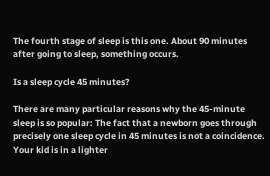The fourth stage of sleep is this one. About 90 minutes after going to sleep, something occurs.

Is a sleep cycle 45 minutes?

There are many particular reasons why the 45-minute sleep is so popular: The fact that a newborn goes through precisely one sleep cycle in 45 minutes is not a coincidence. Your kid is in a lighter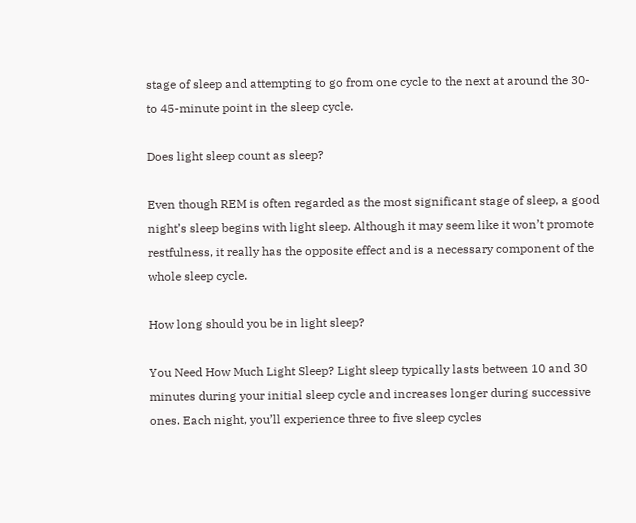stage of sleep and attempting to go from one cycle to the next at around the 30- to 45-minute point in the sleep cycle.

Does light sleep count as sleep?

Even though REM is often regarded as the most significant stage of sleep, a good night’s sleep begins with light sleep. Although it may seem like it won’t promote restfulness, it really has the opposite effect and is a necessary component of the whole sleep cycle.

How long should you be in light sleep?

You Need How Much Light Sleep? Light sleep typically lasts between 10 and 30 minutes during your initial sleep cycle and increases longer during successive ones. Each night, you’ll experience three to five sleep cycles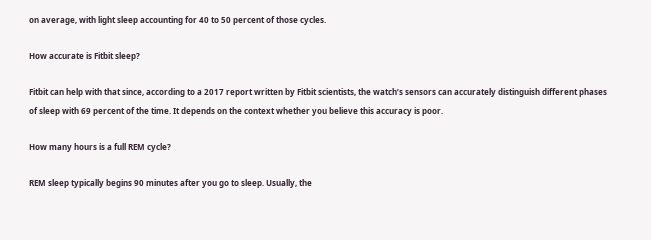on average, with light sleep accounting for 40 to 50 percent of those cycles.

How accurate is Fitbit sleep?

Fitbit can help with that since, according to a 2017 report written by Fitbit scientists, the watch’s sensors can accurately distinguish different phases of sleep with 69 percent of the time. It depends on the context whether you believe this accuracy is poor.

How many hours is a full REM cycle?

REM sleep typically begins 90 minutes after you go to sleep. Usually, the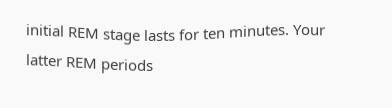initial REM stage lasts for ten minutes. Your latter REM periods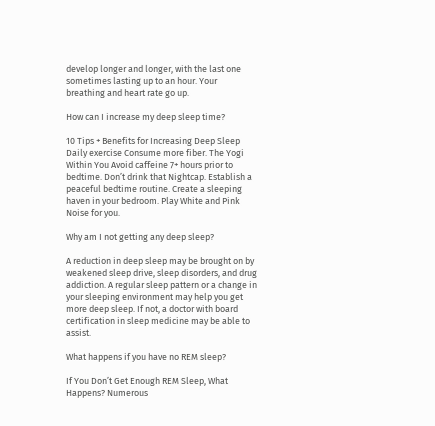develop longer and longer, with the last one sometimes lasting up to an hour. Your breathing and heart rate go up.

How can I increase my deep sleep time?

10 Tips + Benefits for Increasing Deep Sleep Daily exercise Consume more fiber. The Yogi Within You Avoid caffeine 7+ hours prior to bedtime. Don’t drink that Nightcap. Establish a peaceful bedtime routine. Create a sleeping haven in your bedroom. Play White and Pink Noise for you.

Why am I not getting any deep sleep?

A reduction in deep sleep may be brought on by weakened sleep drive, sleep disorders, and drug addiction. A regular sleep pattern or a change in your sleeping environment may help you get more deep sleep. If not, a doctor with board certification in sleep medicine may be able to assist.

What happens if you have no REM sleep?

If You Don’t Get Enough REM Sleep, What Happens? Numerous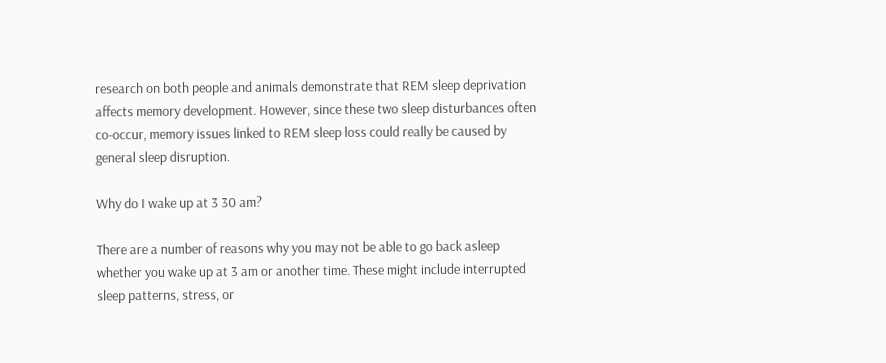research on both people and animals demonstrate that REM sleep deprivation affects memory development. However, since these two sleep disturbances often co-occur, memory issues linked to REM sleep loss could really be caused by general sleep disruption.

Why do I wake up at 3 30 am?

There are a number of reasons why you may not be able to go back asleep whether you wake up at 3 am or another time. These might include interrupted sleep patterns, stress, or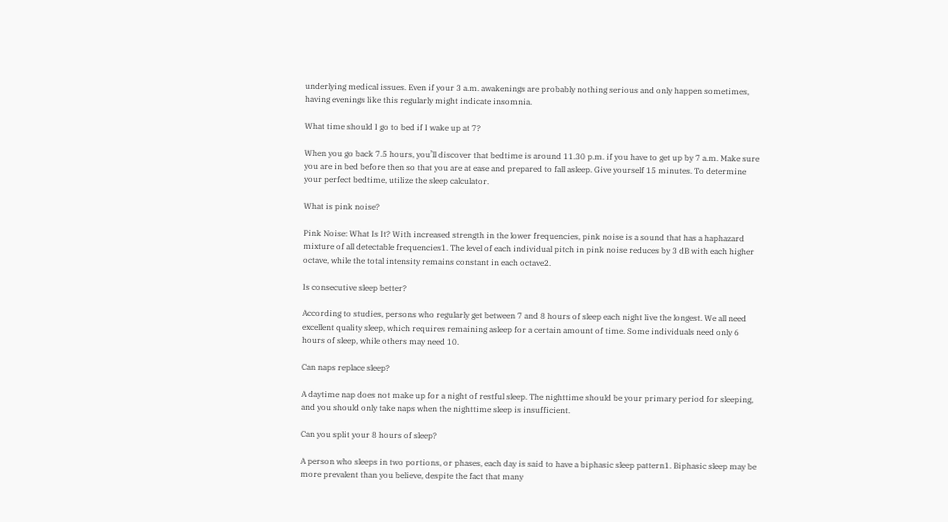underlying medical issues. Even if your 3 a.m. awakenings are probably nothing serious and only happen sometimes, having evenings like this regularly might indicate insomnia.

What time should I go to bed if I wake up at 7?

When you go back 7.5 hours, you’ll discover that bedtime is around 11.30 p.m. if you have to get up by 7 a.m. Make sure you are in bed before then so that you are at ease and prepared to fall asleep. Give yourself 15 minutes. To determine your perfect bedtime, utilize the sleep calculator.

What is pink noise?

Pink Noise: What Is It? With increased strength in the lower frequencies, pink noise is a sound that has a haphazard mixture of all detectable frequencies1. The level of each individual pitch in pink noise reduces by 3 dB with each higher octave, while the total intensity remains constant in each octave2.

Is consecutive sleep better?

According to studies, persons who regularly get between 7 and 8 hours of sleep each night live the longest. We all need excellent quality sleep, which requires remaining asleep for a certain amount of time. Some individuals need only 6 hours of sleep, while others may need 10.

Can naps replace sleep?

A daytime nap does not make up for a night of restful sleep. The nighttime should be your primary period for sleeping, and you should only take naps when the nighttime sleep is insufficient.

Can you split your 8 hours of sleep?

A person who sleeps in two portions, or phases, each day is said to have a biphasic sleep pattern1. Biphasic sleep may be more prevalent than you believe, despite the fact that many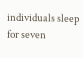individuals sleep for seven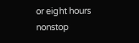or eight hours nonstop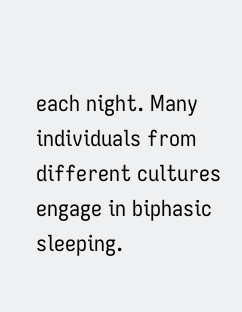each night. Many individuals from different cultures engage in biphasic sleeping.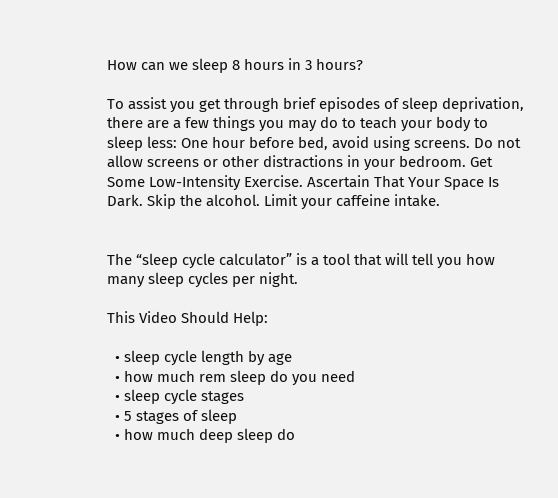How can we sleep 8 hours in 3 hours?

To assist you get through brief episodes of sleep deprivation, there are a few things you may do to teach your body to sleep less: One hour before bed, avoid using screens. Do not allow screens or other distractions in your bedroom. Get Some Low-Intensity Exercise. Ascertain That Your Space Is Dark. Skip the alcohol. Limit your caffeine intake.


The “sleep cycle calculator” is a tool that will tell you how many sleep cycles per night.

This Video Should Help:

  • sleep cycle length by age
  • how much rem sleep do you need
  • sleep cycle stages
  • 5 stages of sleep
  • how much deep sleep do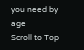you need by age
Scroll to Top